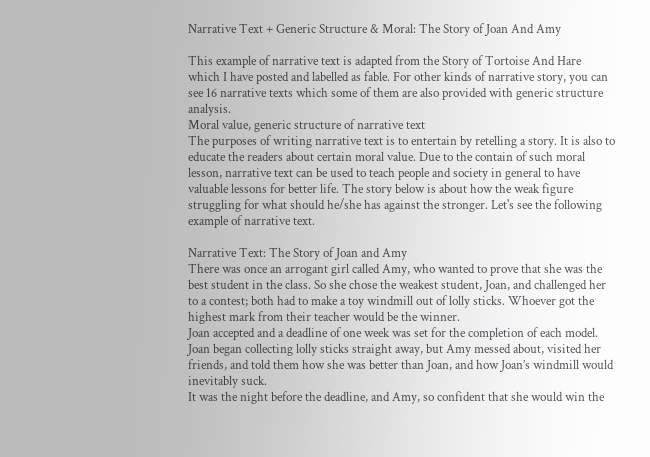Narrative Text + Generic Structure & Moral: The Story of Joan And Amy

This example of narrative text is adapted from the Story of Tortoise And Hare which I have posted and labelled as fable. For other kinds of narrative story, you can see 16 narrative texts which some of them are also provided with generic structure analysis.
Moral value, generic structure of narrative text
The purposes of writing narrative text is to entertain by retelling a story. It is also to educate the readers about certain moral value. Due to the contain of such moral lesson, narrative text can be used to teach people and society in general to have valuable lessons for better life. The story below is about how the weak figure struggling for what should he/she has against the stronger. Let's see the following example of narrative text.

Narrative Text: The Story of Joan and Amy
There was once an arrogant girl called Amy, who wanted to prove that she was the best student in the class. So she chose the weakest student, Joan, and challenged her to a contest; both had to make a toy windmill out of lolly sticks. Whoever got the highest mark from their teacher would be the winner.
Joan accepted and a deadline of one week was set for the completion of each model. Joan began collecting lolly sticks straight away, but Amy messed about, visited her friends, and told them how she was better than Joan, and how Joan’s windmill would inevitably suck.
It was the night before the deadline, and Amy, so confident that she would win the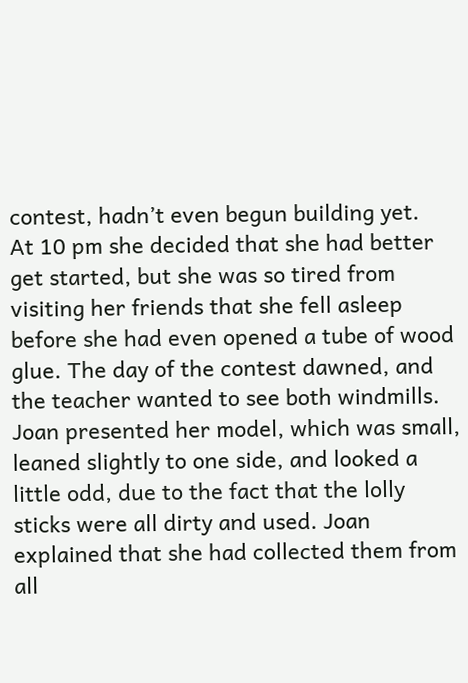contest, hadn’t even begun building yet.
At 10 pm she decided that she had better get started, but she was so tired from visiting her friends that she fell asleep before she had even opened a tube of wood glue. The day of the contest dawned, and the teacher wanted to see both windmills.
Joan presented her model, which was small, leaned slightly to one side, and looked a little odd, due to the fact that the lolly sticks were all dirty and used. Joan explained that she had collected them from all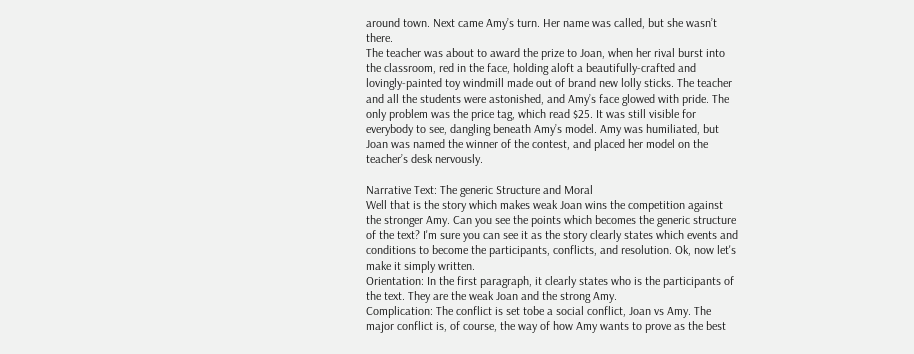around town. Next came Amy’s turn. Her name was called, but she wasn’t there.
The teacher was about to award the prize to Joan, when her rival burst into the classroom, red in the face, holding aloft a beautifully-crafted and lovingly-painted toy windmill made out of brand new lolly sticks. The teacher and all the students were astonished, and Amy’s face glowed with pride. The only problem was the price tag, which read $25. It was still visible for everybody to see, dangling beneath Amy’s model. Amy was humiliated, but Joan was named the winner of the contest, and placed her model on the teacher’s desk nervously.

Narrative Text: The generic Structure and Moral
Well that is the story which makes weak Joan wins the competition against the stronger Amy. Can you see the points which becomes the generic structure of the text? I'm sure you can see it as the story clearly states which events and conditions to become the participants, conflicts, and resolution. Ok, now let's make it simply written.
Orientation: In the first paragraph, it clearly states who is the participants of the text. They are the weak Joan and the strong Amy.
Complication: The conflict is set tobe a social conflict, Joan vs Amy. The major conflict is, of course, the way of how Amy wants to prove as the best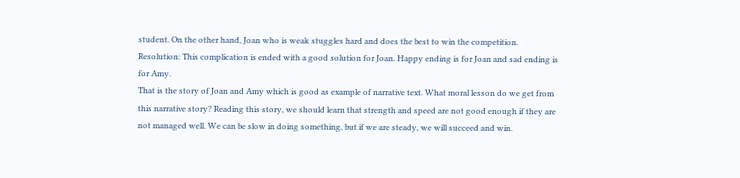student. On the other hand, Joan who is weak stuggles hard and does the best to win the competition.
Resolution: This complication is ended with a good solution for Joan. Happy ending is for Joan and sad ending is for Amy.
That is the story of Joan and Amy which is good as example of narrative text. What moral lesson do we get from this narrative story? Reading this story, we should learn that strength and speed are not good enough if they are not managed well. We can be slow in doing something, but if we are steady, we will succeed and win.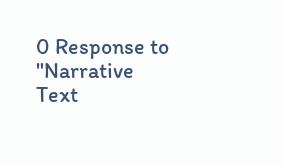0 Response to "Narrative Text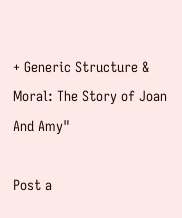+ Generic Structure & Moral: The Story of Joan And Amy"

Post a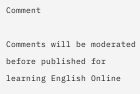Comment

Comments will be moderated before published for learning English Online